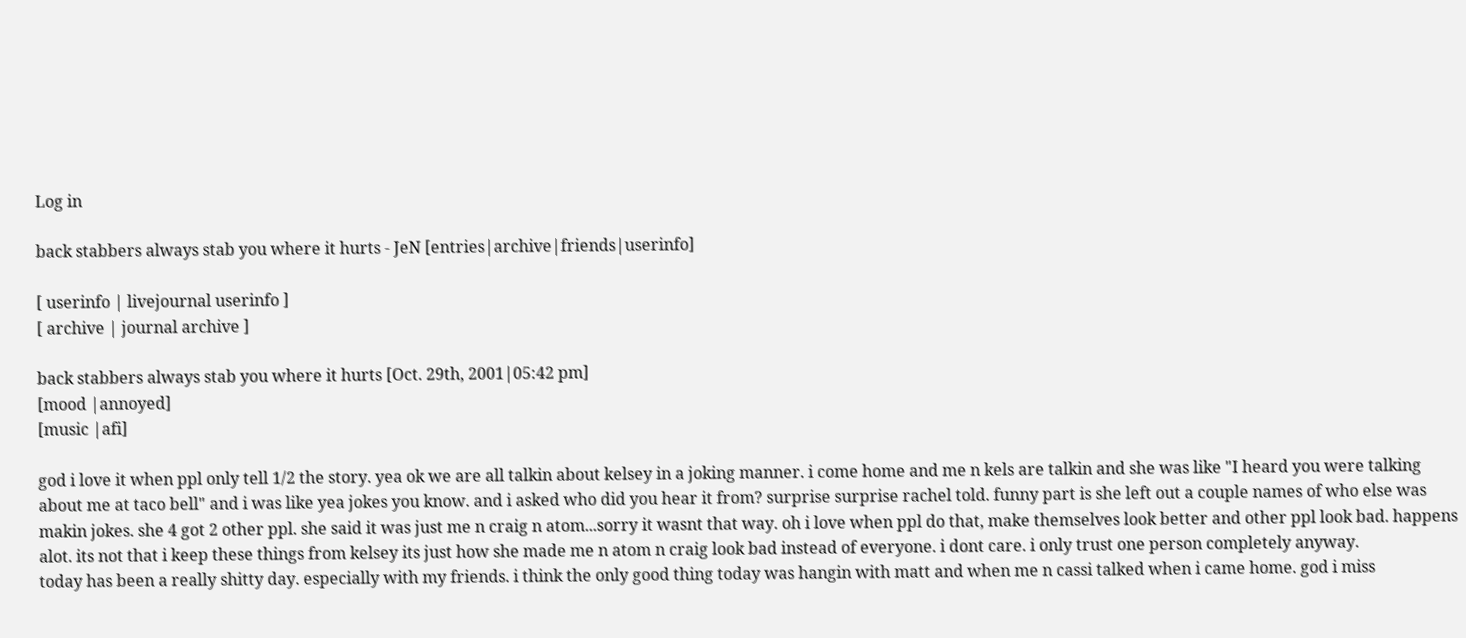Log in

back stabbers always stab you where it hurts - JeN [entries|archive|friends|userinfo]

[ userinfo | livejournal userinfo ]
[ archive | journal archive ]

back stabbers always stab you where it hurts [Oct. 29th, 2001|05:42 pm]
[mood |annoyed]
[music |afi]

god i love it when ppl only tell 1/2 the story. yea ok we are all talkin about kelsey in a joking manner. i come home and me n kels are talkin and she was like "I heard you were talking about me at taco bell" and i was like yea jokes you know. and i asked who did you hear it from? surprise surprise rachel told. funny part is she left out a couple names of who else was makin jokes. she 4 got 2 other ppl. she said it was just me n craig n atom...sorry it wasnt that way. oh i love when ppl do that, make themselves look better and other ppl look bad. happens alot. its not that i keep these things from kelsey its just how she made me n atom n craig look bad instead of everyone. i dont care. i only trust one person completely anyway.
today has been a really shitty day. especially with my friends. i think the only good thing today was hangin with matt and when me n cassi talked when i came home. god i miss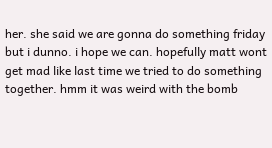her. she said we are gonna do something friday but i dunno. i hope we can. hopefully matt wont get mad like last time we tried to do something together. hmm it was weird with the bomb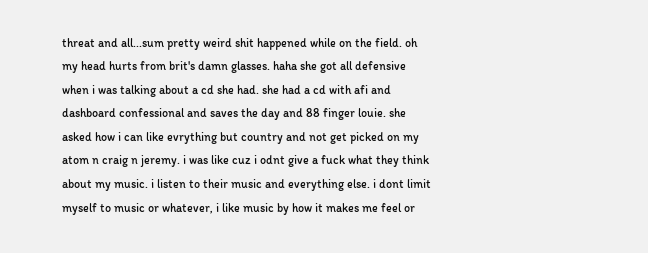threat and all...sum pretty weird shit happened while on the field. oh my head hurts from brit's damn glasses. haha she got all defensive when i was talking about a cd she had. she had a cd with afi and dashboard confessional and saves the day and 88 finger louie. she asked how i can like evrything but country and not get picked on my atom n craig n jeremy. i was like cuz i odnt give a fuck what they think about my music. i listen to their music and everything else. i dont limit myself to music or whatever, i like music by how it makes me feel or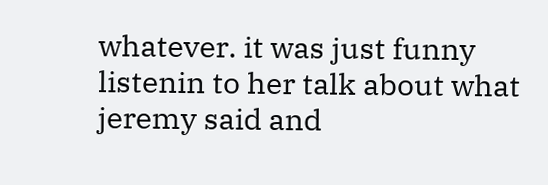whatever. it was just funny listenin to her talk about what jeremy said and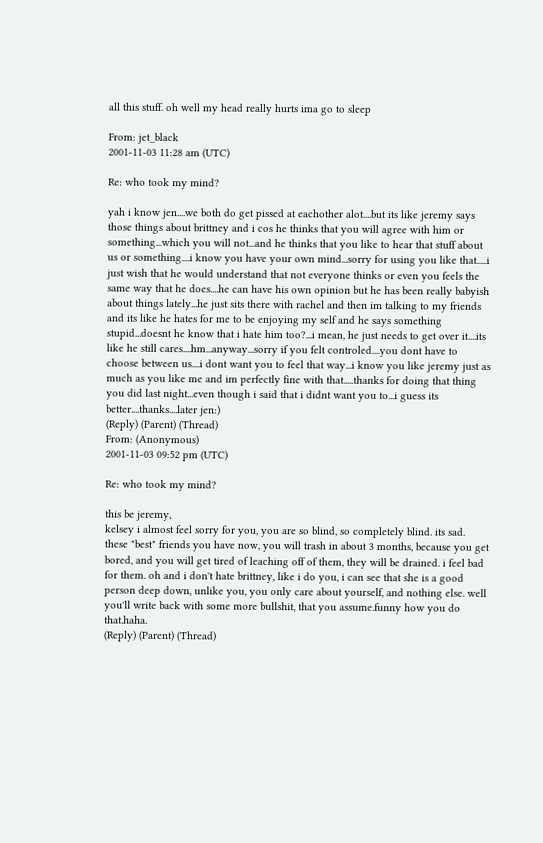all this stuff. oh well my head really hurts ima go to sleep

From: jet_black
2001-11-03 11:28 am (UTC)

Re: who took my mind?

yah i know jen....we both do get pissed at eachother alot....but its like jeremy says those things about brittney and i cos he thinks that you will agree with him or something...which you will not...and he thinks that you like to hear that stuff about us or something....i know you have your own mind...sorry for using you like that.....i just wish that he would understand that not everyone thinks or even you feels the same way that he does....he can have his own opinion but he has been really babyish about things lately...he just sits there with rachel and then im talking to my friends and its like he hates for me to be enjoying my self and he says something stupid...doesnt he know that i hate him too?...i mean, he just needs to get over it....its like he still cares....hm...anyway...sorry if you felt controled....you dont have to choose between us....i dont want you to feel that way...i know you like jeremy just as much as you like me and im perfectly fine with that.....thanks for doing that thing you did last night...even though i said that i didnt want you to...i guess its better....thanks....later jen:)
(Reply) (Parent) (Thread)
From: (Anonymous)
2001-11-03 09:52 pm (UTC)

Re: who took my mind?

this be jeremy,
kelsey i almost feel sorry for you, you are so blind, so completely blind. its sad. these "best" friends you have now, you will trash in about 3 months, because you get bored, and you will get tired of leaching off of them, they will be drained. i feel bad for them. oh and i don't hate brittney, like i do you, i can see that she is a good person deep down, unlike you, you only care about yourself, and nothing else. well you'll write back with some more bullshit, that you assume.funny how you do that.haha.
(Reply) (Parent) (Thread)